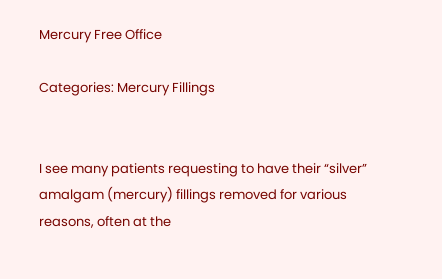Mercury Free Office

Categories: Mercury Fillings


I see many patients requesting to have their “silver” amalgam (mercury) fillings removed for various reasons, often at the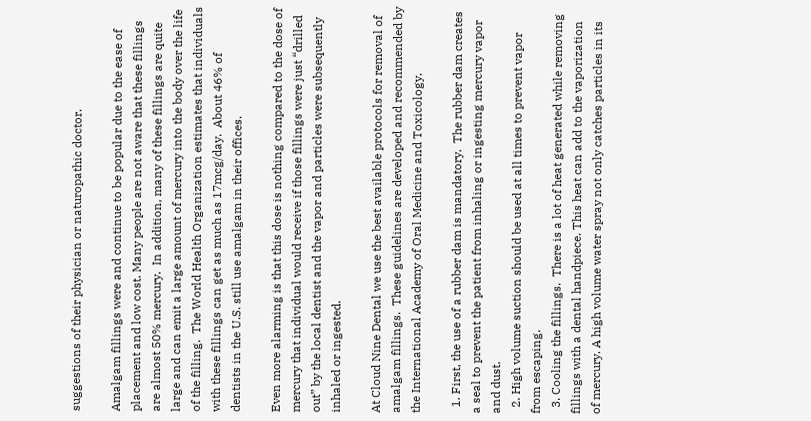suggestions of their physician or naturopathic doctor.

Amalgam fillings were and continue to be popular due to the ease of placement and low cost. Many people are not aware that these fillings are almost 50% mercury.  In addition, many of these fillings are quite large and can emit a large amount of mercury into the body over the life of the filling.  The World Health Organization estimates that individuals with these fillings can get as much as 17mcg/day.  About 46% of dentists in the U.S. still use amalgam in their offices.

Even more alarming is that this dose is nothing compared to the dose of mercury that individual would receive if those fillings were just “drilled out” by the local dentist and the vapor and particles were subsequently inhaled or ingested.

At Cloud Nine Dental we use the best available protocols for removal of amalgam fillings.  These guidelines are developed and recommended by the International Academy of Oral Medicine and Toxicology.

  1. First, the use of a rubber dam is mandatory.  The rubber dam creates a seal to prevent the patient from inhaling or ingesting mercury vapor and dust.
  2. High volume suction should be used at all times to prevent vapor from escaping.
  3. Cooling the fillings.  There is a lot of heat generated while removing fillings with a dental handpiece. This heat can add to the vaporization of mercury. A high volume water spray not only catches particles in its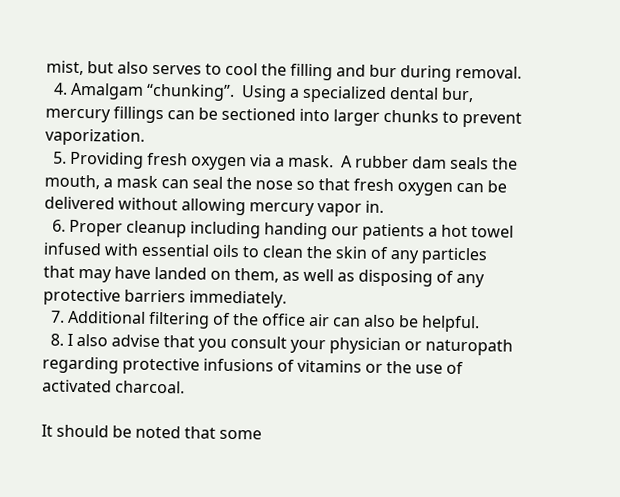mist, but also serves to cool the filling and bur during removal.
  4. Amalgam “chunking”.  Using a specialized dental bur, mercury fillings can be sectioned into larger chunks to prevent vaporization.
  5. Providing fresh oxygen via a mask.  A rubber dam seals the mouth, a mask can seal the nose so that fresh oxygen can be delivered without allowing mercury vapor in.
  6. Proper cleanup including handing our patients a hot towel infused with essential oils to clean the skin of any particles that may have landed on them, as well as disposing of any protective barriers immediately.
  7. Additional filtering of the office air can also be helpful.
  8. I also advise that you consult your physician or naturopath regarding protective infusions of vitamins or the use of activated charcoal.

It should be noted that some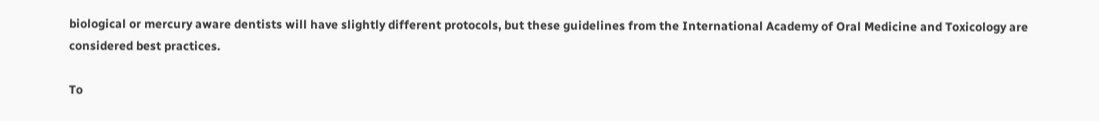biological or mercury aware dentists will have slightly different protocols, but these guidelines from the International Academy of Oral Medicine and Toxicology are considered best practices.

To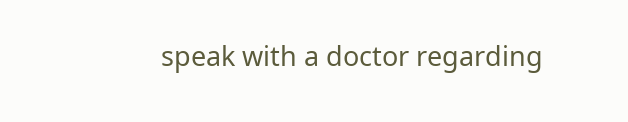speak with a doctor regarding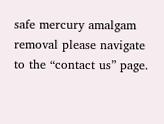safe mercury amalgam removal please navigate to the “contact us” page.